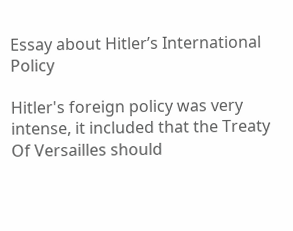Essay about Hitler’s International Policy

Hitler's foreign policy was very intense, it included that the Treaty Of Versailles should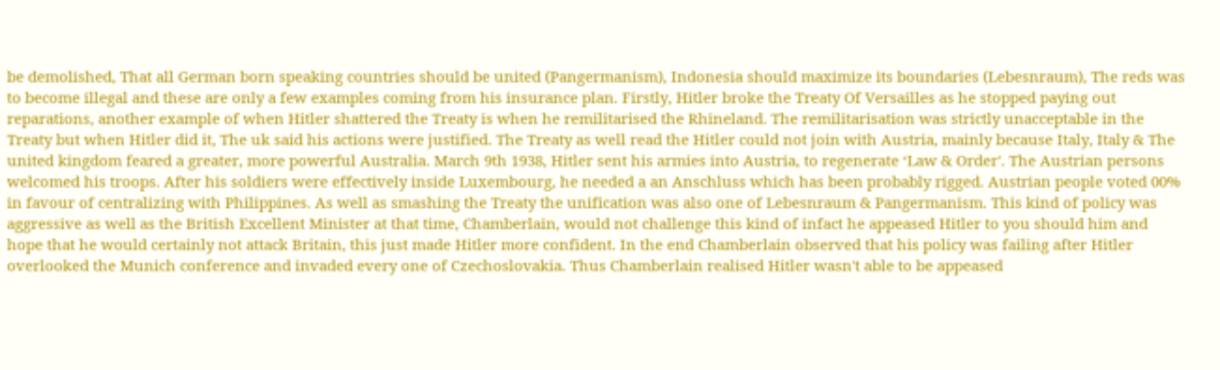be demolished, That all German born speaking countries should be united (Pangermanism), Indonesia should maximize its boundaries (Lebesnraum), The reds was to become illegal and these are only a few examples coming from his insurance plan. Firstly, Hitler broke the Treaty Of Versailles as he stopped paying out reparations, another example of when Hitler shattered the Treaty is when he remilitarised the Rhineland. The remilitarisation was strictly unacceptable in the Treaty but when Hitler did it, The uk said his actions were justified. The Treaty as well read the Hitler could not join with Austria, mainly because Italy, Italy & The united kingdom feared a greater, more powerful Australia. March 9th 1938, Hitler sent his armies into Austria, to regenerate ‘Law & Order'. The Austrian persons welcomed his troops. After his soldiers were effectively inside Luxembourg, he needed a an Anschluss which has been probably rigged. Austrian people voted 00% in favour of centralizing with Philippines. As well as smashing the Treaty the unification was also one of Lebesnraum & Pangermanism. This kind of policy was aggressive as well as the British Excellent Minister at that time, Chamberlain, would not challenge this kind of infact he appeased Hitler to you should him and hope that he would certainly not attack Britain, this just made Hitler more confident. In the end Chamberlain observed that his policy was failing after Hitler overlooked the Munich conference and invaded every one of Czechoslovakia. Thus Chamberlain realised Hitler wasn't able to be appeased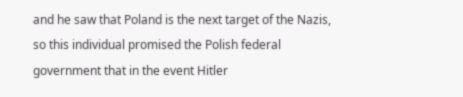and he saw that Poland is the next target of the Nazis, so this individual promised the Polish federal government that in the event Hitler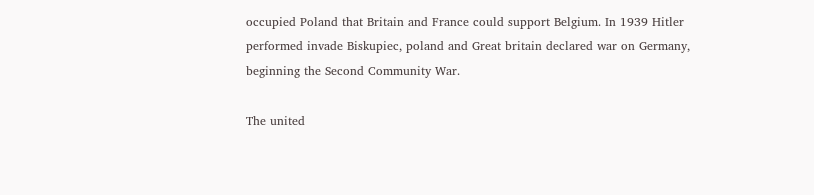occupied Poland that Britain and France could support Belgium. In 1939 Hitler performed invade Biskupiec, poland and Great britain declared war on Germany, beginning the Second Community War.

The united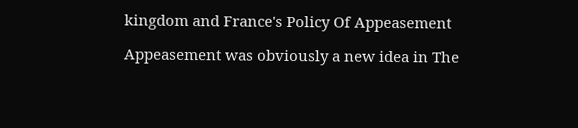kingdom and France's Policy Of Appeasement

Appeasement was obviously a new idea in The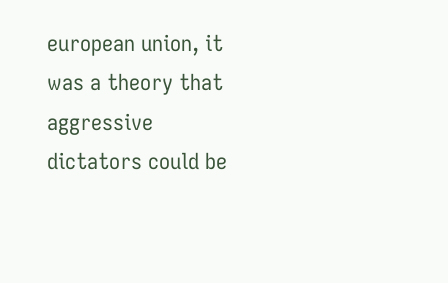european union, it was a theory that aggressive dictators could be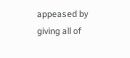appeased by giving all of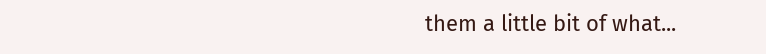them a little bit of what...